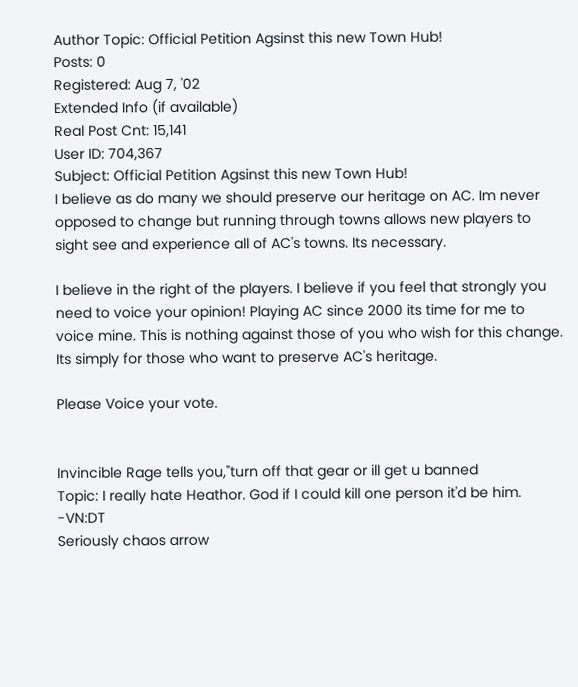Author Topic: Official Petition Agsinst this new Town Hub!
Posts: 0
Registered: Aug 7, '02
Extended Info (if available)
Real Post Cnt: 15,141
User ID: 704,367
Subject: Official Petition Agsinst this new Town Hub!
I believe as do many we should preserve our heritage on AC. Im never opposed to change but running through towns allows new players to sight see and experience all of AC's towns. Its necessary.

I believe in the right of the players. I believe if you feel that strongly you need to voice your opinion! Playing AC since 2000 its time for me to voice mine. This is nothing against those of you who wish for this change. Its simply for those who want to preserve AC's heritage.

Please Voice your vote.


Invincible Rage tells you,"turn off that gear or ill get u banned
Topic: I really hate Heathor. God if I could kill one person it'd be him. -VN:DT
Seriously chaos arrow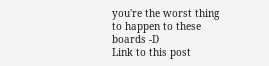you're the worst thing to happen to these boards -D
Link to this post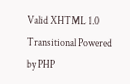Valid XHTML 1.0 Transitional Powered by PHP